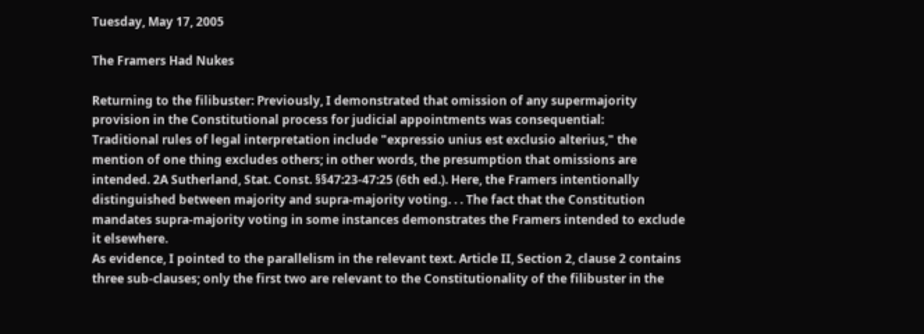Tuesday, May 17, 2005

The Framers Had Nukes

Returning to the filibuster: Previously, I demonstrated that omission of any supermajority provision in the Constitutional process for judicial appointments was consequential:
Traditional rules of legal interpretation include "expressio unius est exclusio alterius," the mention of one thing excludes others; in other words, the presumption that omissions are intended. 2A Sutherland, Stat. Const. §§47:23-47:25 (6th ed.). Here, the Framers intentionally distinguished between majority and supra-majority voting. . . The fact that the Constitution mandates supra-majority voting in some instances demonstrates the Framers intended to exclude it elsewhere.
As evidence, I pointed to the parallelism in the relevant text. Article II, Section 2, clause 2 contains three sub-clauses; only the first two are relevant to the Constitutionality of the filibuster in the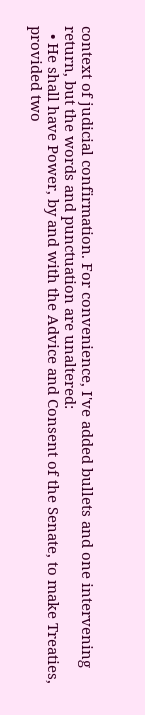context of judicial confirmation. For convenience, I've added bullets and one intervening return, but the words and punctuation are unaltered:
  • He shall have Power, by and with the Advice and Consent of the Senate, to make Treaties, provided two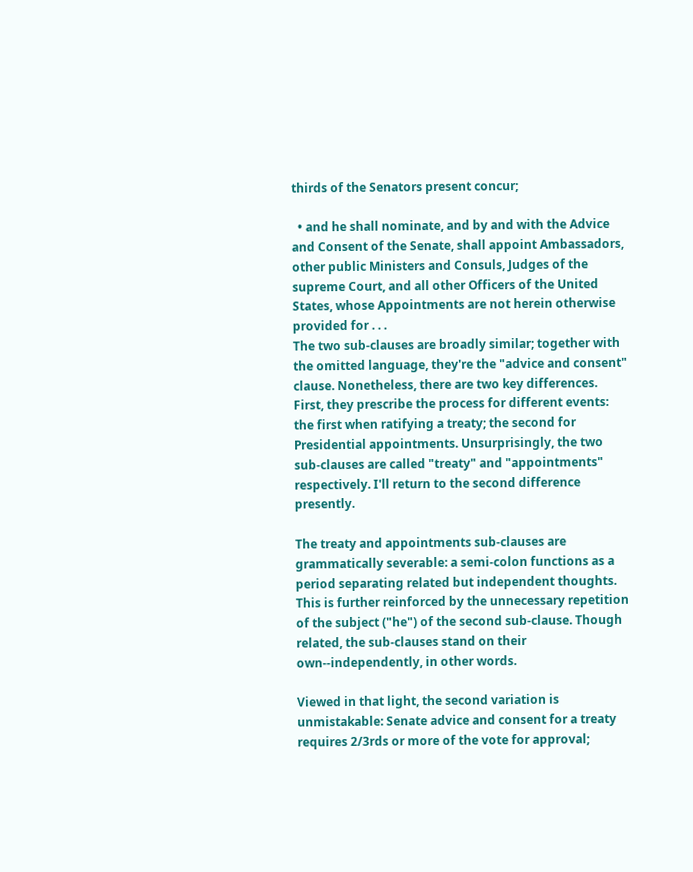thirds of the Senators present concur;

  • and he shall nominate, and by and with the Advice and Consent of the Senate, shall appoint Ambassadors, other public Ministers and Consuls, Judges of the supreme Court, and all other Officers of the United States, whose Appointments are not herein otherwise provided for . . .
The two sub-clauses are broadly similar; together with the omitted language, they're the "advice and consent" clause. Nonetheless, there are two key differences. First, they prescribe the process for different events: the first when ratifying a treaty; the second for Presidential appointments. Unsurprisingly, the two sub-clauses are called "treaty" and "appointments" respectively. I'll return to the second difference presently.

The treaty and appointments sub-clauses are grammatically severable: a semi-colon functions as a period separating related but independent thoughts. This is further reinforced by the unnecessary repetition of the subject ("he") of the second sub-clause. Though related, the sub-clauses stand on their own--independently, in other words.

Viewed in that light, the second variation is unmistakable: Senate advice and consent for a treaty requires 2/3rds or more of the vote for approval;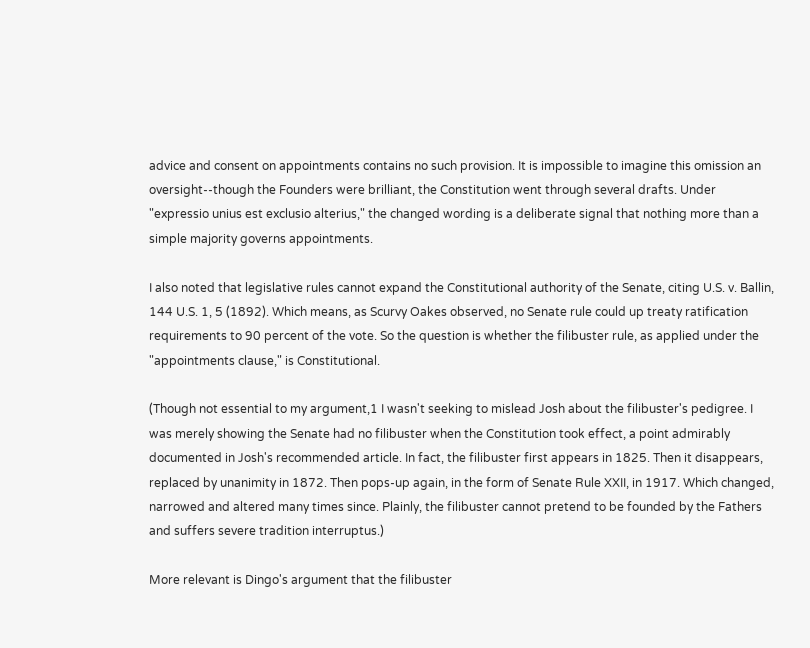advice and consent on appointments contains no such provision. It is impossible to imagine this omission an oversight--though the Founders were brilliant, the Constitution went through several drafts. Under "expressio unius est exclusio alterius," the changed wording is a deliberate signal that nothing more than a simple majority governs appointments.

I also noted that legislative rules cannot expand the Constitutional authority of the Senate, citing U.S. v. Ballin, 144 U.S. 1, 5 (1892). Which means, as Scurvy Oakes observed, no Senate rule could up treaty ratification requirements to 90 percent of the vote. So the question is whether the filibuster rule, as applied under the "appointments clause," is Constitutional.

(Though not essential to my argument,1 I wasn't seeking to mislead Josh about the filibuster's pedigree. I was merely showing the Senate had no filibuster when the Constitution took effect, a point admirably documented in Josh's recommended article. In fact, the filibuster first appears in 1825. Then it disappears, replaced by unanimity in 1872. Then pops-up again, in the form of Senate Rule XXII, in 1917. Which changed, narrowed and altered many times since. Plainly, the filibuster cannot pretend to be founded by the Fathers and suffers severe tradition interruptus.)

More relevant is Dingo's argument that the filibuster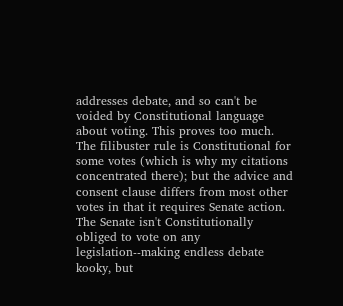addresses debate, and so can't be voided by Constitutional language about voting. This proves too much. The filibuster rule is Constitutional for some votes (which is why my citations concentrated there); but the advice and consent clause differs from most other votes in that it requires Senate action. The Senate isn't Constitutionally obliged to vote on any legislation--making endless debate kooky, but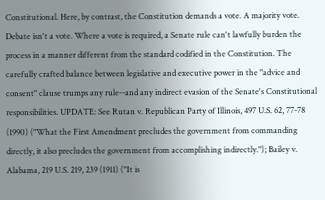Constitutional. Here, by contrast, the Constitution demands a vote. A majority vote. Debate isn't a vote. Where a vote is required, a Senate rule can't lawfully burden the process in a manner different from the standard codified in the Constitution. The carefully crafted balance between legislative and executive power in the "advice and consent" clause trumps any rule--and any indirect evasion of the Senate's Constitutional responsibilities. UPDATE: See Rutan v. Republican Party of Illinois, 497 U.S. 62, 77-78 (1990) ("What the First Amendment precludes the government from commanding directly, it also precludes the government from accomplishing indirectly."); Bailey v. Alabama, 219 U.S. 219, 239 (1911) ("It is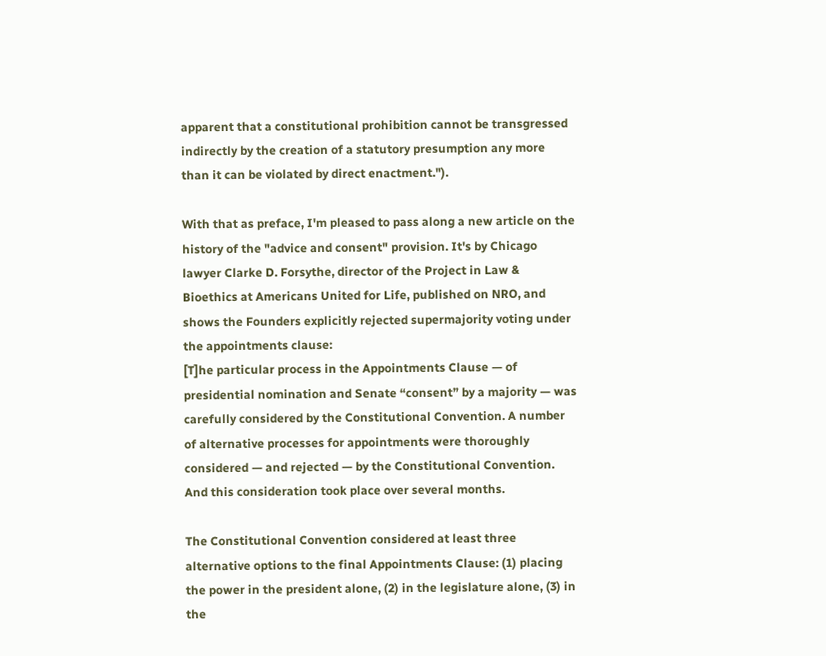apparent that a constitutional prohibition cannot be transgressed indirectly by the creation of a statutory presumption any more than it can be violated by direct enactment.").

With that as preface, I'm pleased to pass along a new article on the history of the "advice and consent" provision. It's by Chicago lawyer Clarke D. Forsythe, director of the Project in Law & Bioethics at Americans United for Life, published on NRO, and shows the Founders explicitly rejected supermajority voting under the appointments clause:
[T]he particular process in the Appointments Clause — of presidential nomination and Senate “consent” by a majority — was carefully considered by the Constitutional Convention. A number of alternative processes for appointments were thoroughly considered — and rejected — by the Constitutional Convention. And this consideration took place over several months.

The Constitutional Convention considered at least three alternative options to the final Appointments Clause: (1) placing the power in the president alone, (2) in the legislature alone, (3) in the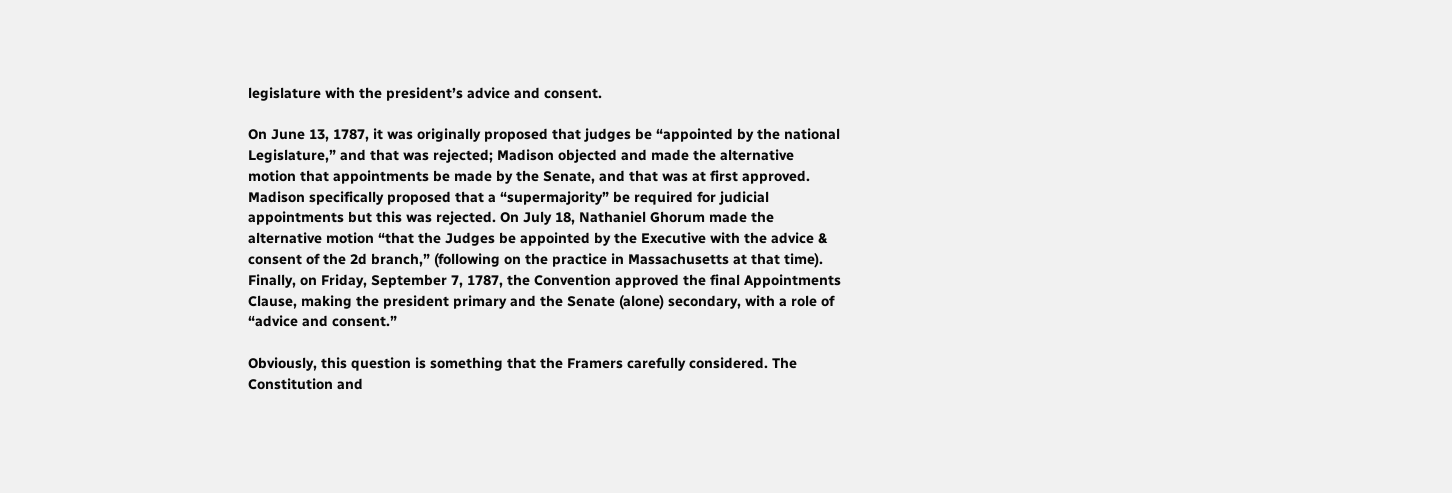legislature with the president’s advice and consent.

On June 13, 1787, it was originally proposed that judges be “appointed by the national Legislature,” and that was rejected; Madison objected and made the alternative motion that appointments be made by the Senate, and that was at first approved. Madison specifically proposed that a “supermajority” be required for judicial appointments but this was rejected. On July 18, Nathaniel Ghorum made the alternative motion “that the Judges be appointed by the Executive with the advice & consent of the 2d branch,” (following on the practice in Massachusetts at that time). Finally, on Friday, September 7, 1787, the Convention approved the final Appointments Clause, making the president primary and the Senate (alone) secondary, with a role of “advice and consent.”

Obviously, this question is something that the Framers carefully considered. The Constitution and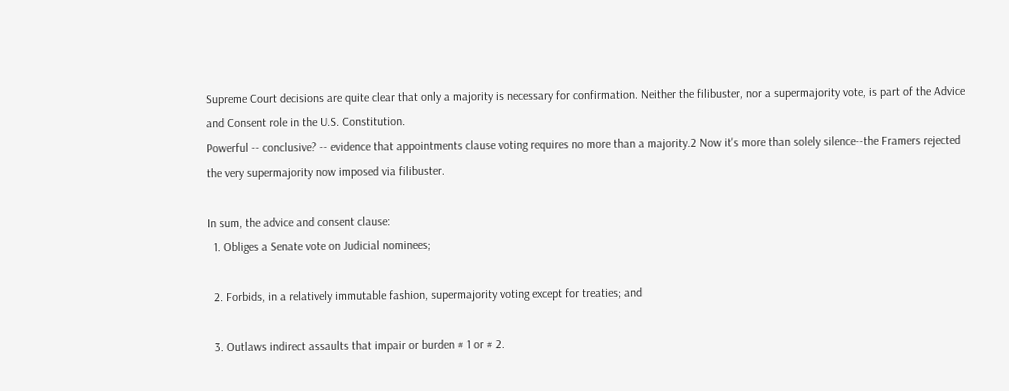Supreme Court decisions are quite clear that only a majority is necessary for confirmation. Neither the filibuster, nor a supermajority vote, is part of the Advice and Consent role in the U.S. Constitution.
Powerful -- conclusive? -- evidence that appointments clause voting requires no more than a majority.2 Now it's more than solely silence--the Framers rejected the very supermajority now imposed via filibuster.

In sum, the advice and consent clause:
  1. Obliges a Senate vote on Judicial nominees;

  2. Forbids, in a relatively immutable fashion, supermajority voting except for treaties; and

  3. Outlaws indirect assaults that impair or burden # 1 or # 2.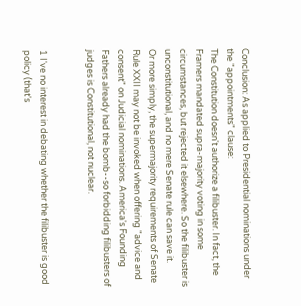Conclusion: As applied to Presidential nominations under the "appointments" clause:
The Constitution doesn't authorize a filibuster. In fact, the Framers mandated supra-majority voting in some circumstances, but rejected it elsewhere. So the filibuster is unconstitutional, and no mere Senate rule can save it.
Or more simply, the supermajority requirements of Senate Rule XXII may not be invoked when offering "advice and consent" on Judicial nominations. America's Founding Fathers already had the bomb--so forbidding filibusters of judges is Constitutional, not nuclear.


1 I've no interest in debating whether the filibuster is good policy (that's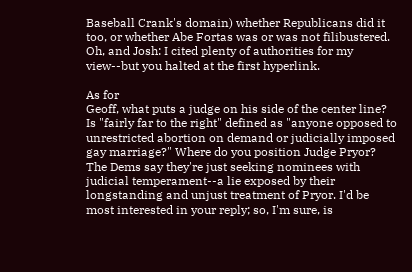Baseball Crank's domain) whether Republicans did it too, or whether Abe Fortas was or was not filibustered. Oh, and Josh: I cited plenty of authorities for my view--but you halted at the first hyperlink.

As for
Geoff, what puts a judge on his side of the center line? Is "fairly far to the right" defined as "anyone opposed to unrestricted abortion on demand or judicially imposed gay marriage?" Where do you position Judge Pryor? The Dems say they're just seeking nominees with judicial temperament--a lie exposed by their longstanding and unjust treatment of Pryor. I'd be most interested in your reply; so, I'm sure, is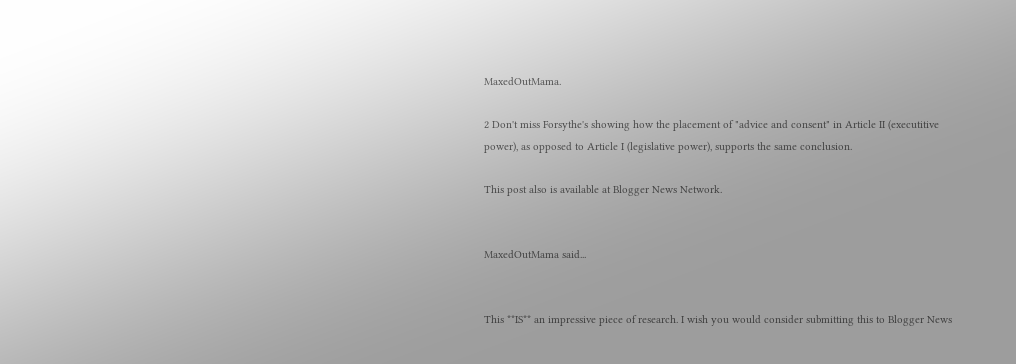MaxedOutMama.

2 Don't miss Forsythe's showing how the placement of "advice and consent" in Article II (executitive power), as opposed to Article I (legislative power), supports the same conclusion.

This post also is available at Blogger News Network.


MaxedOutMama said...


This **IS** an impressive piece of research. I wish you would consider submitting this to Blogger News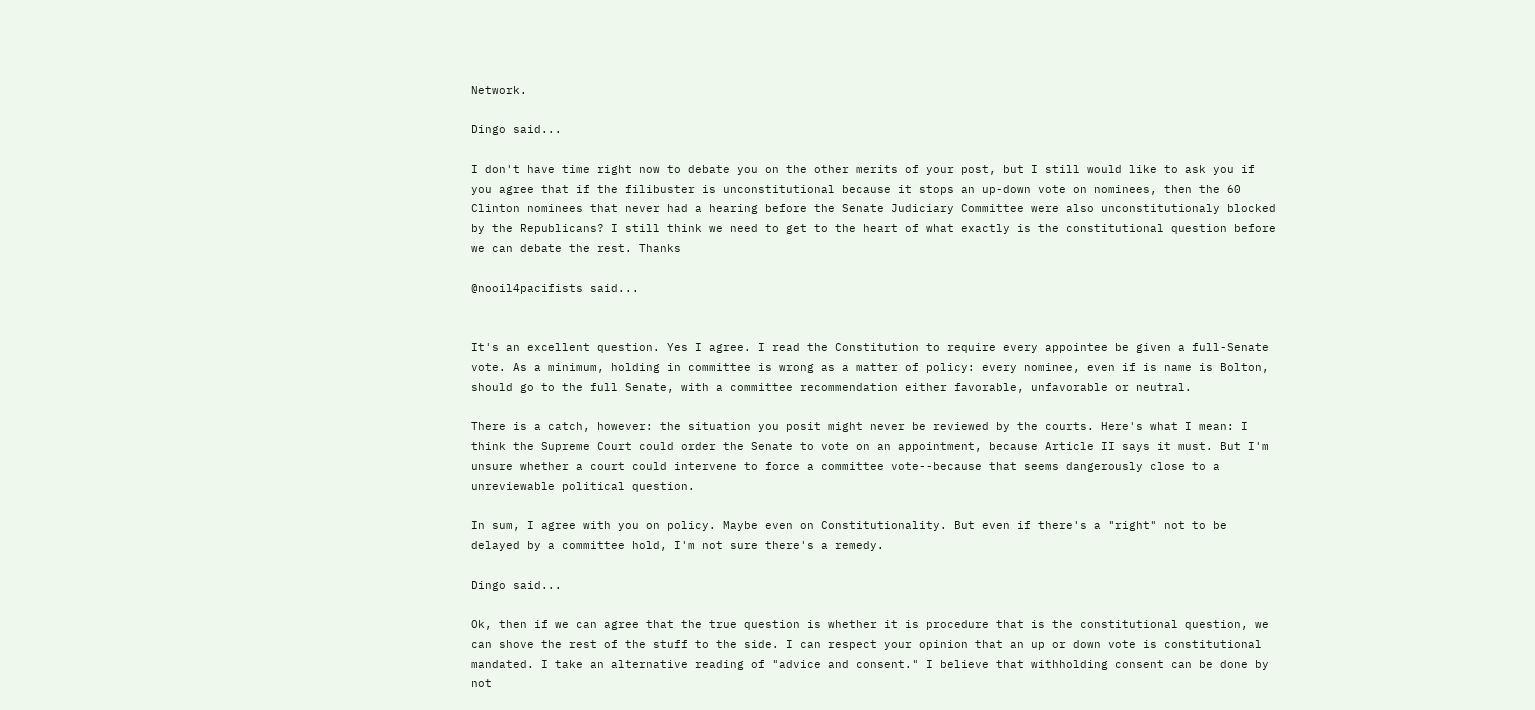Network.

Dingo said...

I don't have time right now to debate you on the other merits of your post, but I still would like to ask you if you agree that if the filibuster is unconstitutional because it stops an up-down vote on nominees, then the 60 Clinton nominees that never had a hearing before the Senate Judiciary Committee were also unconstitutionaly blocked by the Republicans? I still think we need to get to the heart of what exactly is the constitutional question before we can debate the rest. Thanks

@nooil4pacifists said...


It's an excellent question. Yes I agree. I read the Constitution to require every appointee be given a full-Senate vote. As a minimum, holding in committee is wrong as a matter of policy: every nominee, even if is name is Bolton, should go to the full Senate, with a committee recommendation either favorable, unfavorable or neutral.

There is a catch, however: the situation you posit might never be reviewed by the courts. Here's what I mean: I think the Supreme Court could order the Senate to vote on an appointment, because Article II says it must. But I'm unsure whether a court could intervene to force a committee vote--because that seems dangerously close to a unreviewable political question.

In sum, I agree with you on policy. Maybe even on Constitutionality. But even if there's a "right" not to be delayed by a committee hold, I'm not sure there's a remedy.

Dingo said...

Ok, then if we can agree that the true question is whether it is procedure that is the constitutional question, we can shove the rest of the stuff to the side. I can respect your opinion that an up or down vote is constitutional mandated. I take an alternative reading of "advice and consent." I believe that withholding consent can be done by not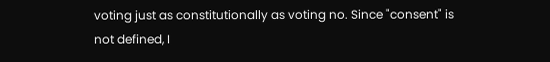voting just as constitutionally as voting no. Since "consent" is not defined, I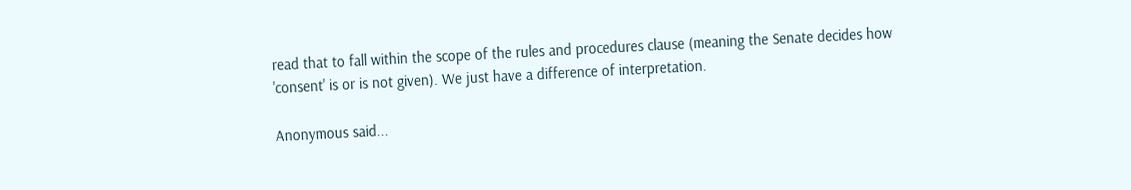read that to fall within the scope of the rules and procedures clause (meaning the Senate decides how 'consent' is or is not given). We just have a difference of interpretation.

Anonymous said...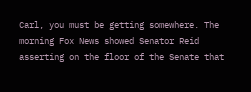Carl, you must be getting somewhere. The morning Fox News showed Senator Reid asserting on the floor of the Senate that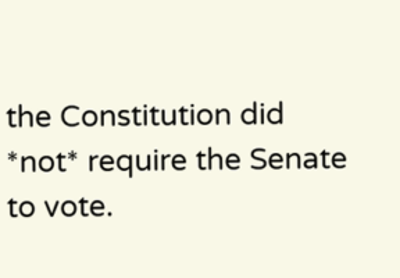the Constitution did *not* require the Senate to vote.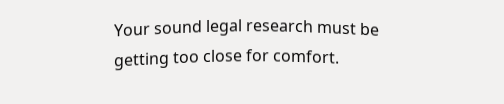Your sound legal research must be getting too close for comfort.